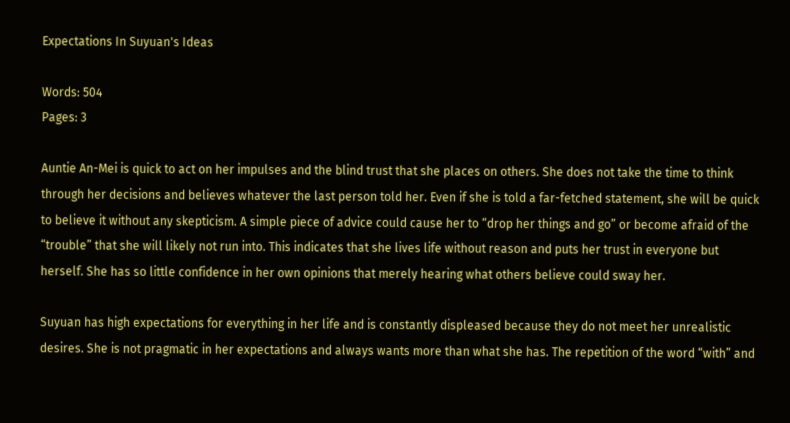Expectations In Suyuan's Ideas

Words: 504
Pages: 3

Auntie An-Mei is quick to act on her impulses and the blind trust that she places on others. She does not take the time to think through her decisions and believes whatever the last person told her. Even if she is told a far-fetched statement, she will be quick to believe it without any skepticism. A simple piece of advice could cause her to “drop her things and go” or become afraid of the “trouble” that she will likely not run into. This indicates that she lives life without reason and puts her trust in everyone but herself. She has so little confidence in her own opinions that merely hearing what others believe could sway her.

Suyuan has high expectations for everything in her life and is constantly displeased because they do not meet her unrealistic desires. She is not pragmatic in her expectations and always wants more than what she has. The repetition of the word “with” and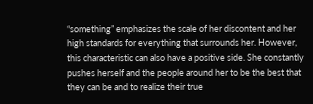“something” emphasizes the scale of her discontent and her high standards for everything that surrounds her. However, this characteristic can also have a positive side. She constantly pushes herself and the people around her to be the best that they can be and to realize their true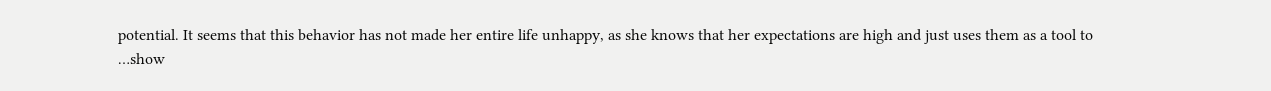potential. It seems that this behavior has not made her entire life unhappy, as she knows that her expectations are high and just uses them as a tool to
…show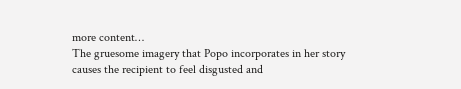more content…
The gruesome imagery that Popo incorporates in her story causes the recipient to feel disgusted and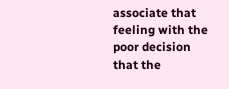associate that feeling with the poor decision that the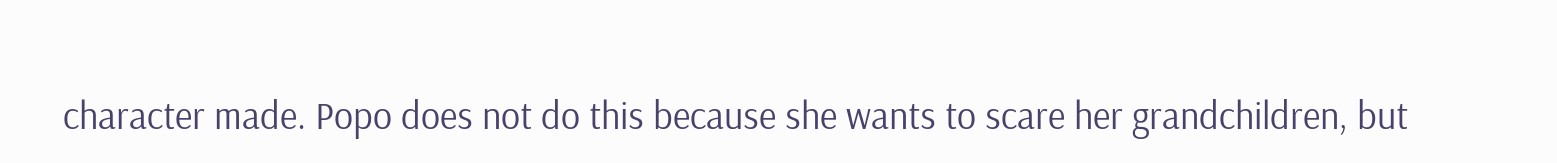character made. Popo does not do this because she wants to scare her grandchildren, but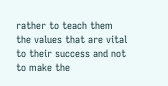rather to teach them the values that are vital to their success and not to make the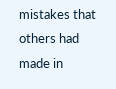mistakes that others had made in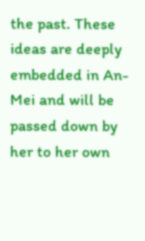the past. These ideas are deeply embedded in An-Mei and will be passed down by her to her own